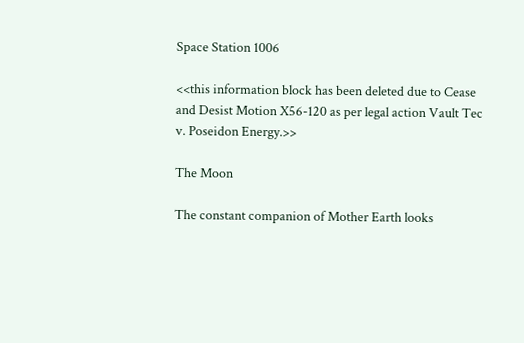Space Station 1006

<<this information block has been deleted due to Cease and Desist Motion X56-120 as per legal action Vault Tec v. Poseidon Energy.>>

The Moon

The constant companion of Mother Earth looks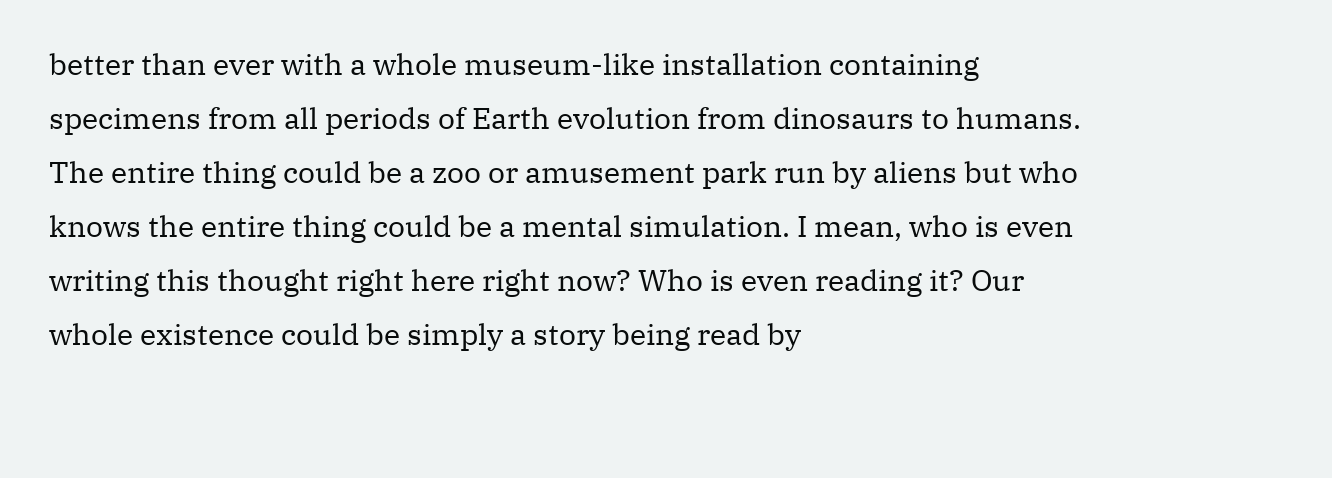better than ever with a whole museum-like installation containing specimens from all periods of Earth evolution from dinosaurs to humans. The entire thing could be a zoo or amusement park run by aliens but who knows the entire thing could be a mental simulation. I mean, who is even writing this thought right here right now? Who is even reading it? Our whole existence could be simply a story being read by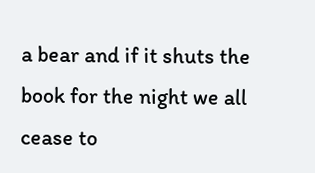a bear and if it shuts the book for the night we all cease to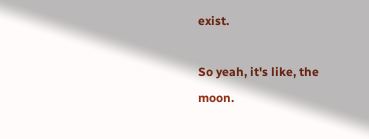exist.

So yeah, it's like, the moon.